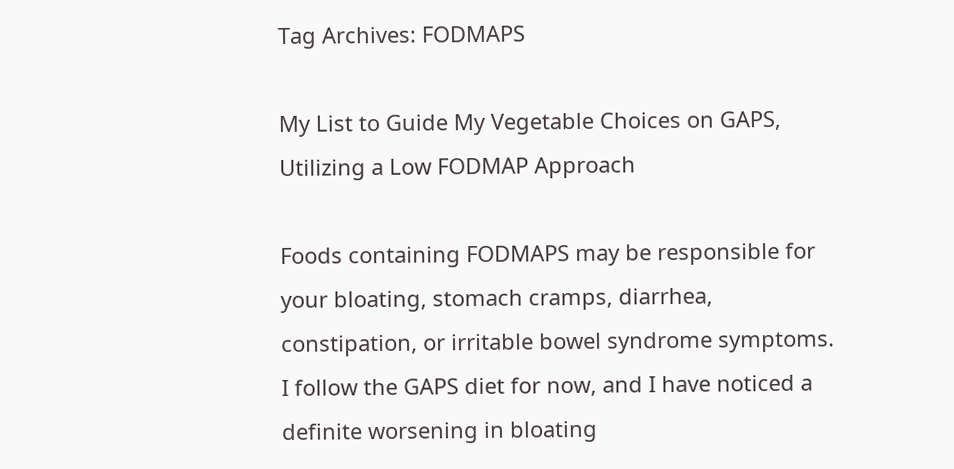Tag Archives: FODMAPS

My List to Guide My Vegetable Choices on GAPS, Utilizing a Low FODMAP Approach

Foods containing FODMAPS may be responsible for your bloating, stomach cramps, diarrhea, constipation, or irritable bowel syndrome symptoms.  I follow the GAPS diet for now, and I have noticed a definite worsening in bloating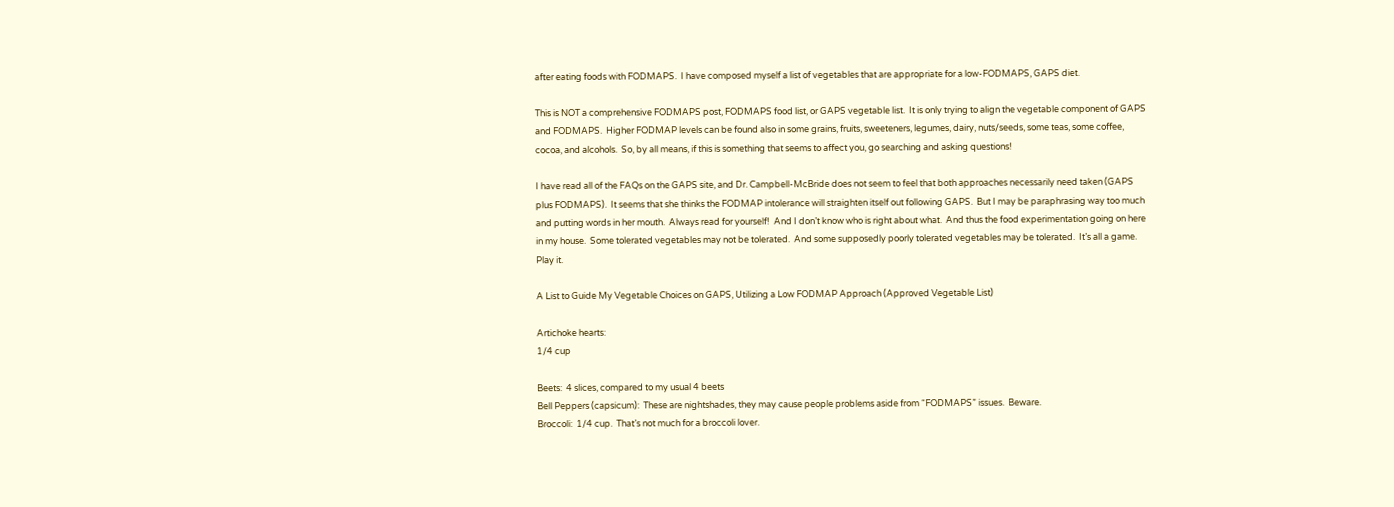after eating foods with FODMAPS.  I have composed myself a list of vegetables that are appropriate for a low-FODMAPS, GAPS diet.

This is NOT a comprehensive FODMAPS post, FODMAPS food list, or GAPS vegetable list.  It is only trying to align the vegetable component of GAPS and FODMAPS.  Higher FODMAP levels can be found also in some grains, fruits, sweeteners, legumes, dairy, nuts/seeds, some teas, some coffee, cocoa, and alcohols.  So, by all means, if this is something that seems to affect you, go searching and asking questions!

I have read all of the FAQs on the GAPS site, and Dr. Campbell-McBride does not seem to feel that both approaches necessarily need taken (GAPS plus FODMAPS).  It seems that she thinks the FODMAP intolerance will straighten itself out following GAPS.  But I may be paraphrasing way too much and putting words in her mouth.  Always read for yourself!  And I don’t know who is right about what.  And thus the food experimentation going on here in my house.  Some tolerated vegetables may not be tolerated.  And some supposedly poorly tolerated vegetables may be tolerated.  It’s all a game.  Play it.

A List to Guide My Vegetable Choices on GAPS, Utilizing a Low FODMAP Approach (Approved Vegetable List)

Artichoke hearts:
1/4 cup

Beets:  4 slices, compared to my usual 4 beets
Bell Peppers (capsicum):  These are nightshades, they may cause people problems aside from “FODMAPS” issues.  Beware.
Broccoli:  1/4 cup.  That’s not much for a broccoli lover.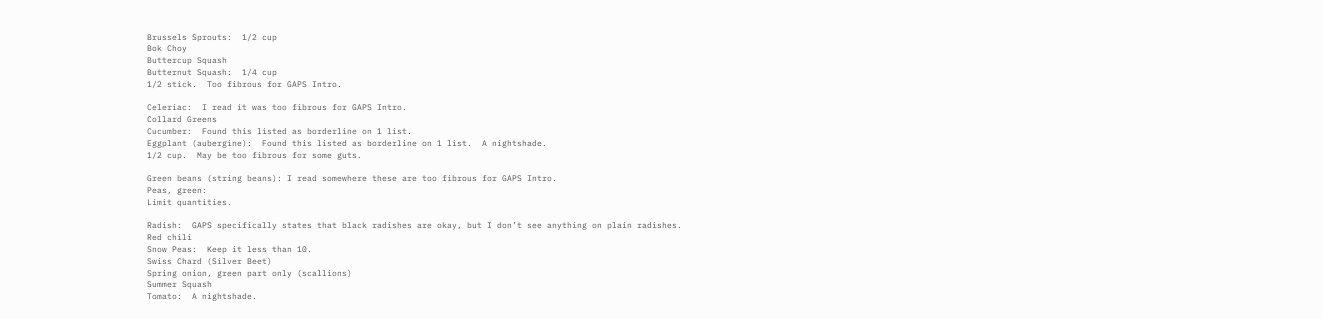Brussels Sprouts:  1/2 cup
Bok Choy
Buttercup Squash
Butternut Squash:  1/4 cup
1/2 stick.  Too fibrous for GAPS Intro.

Celeriac:  I read it was too fibrous for GAPS Intro.
Collard Greens
Cucumber:  Found this listed as borderline on 1 list.
Eggplant (aubergine):  Found this listed as borderline on 1 list.  A nightshade.
1/2 cup.  May be too fibrous for some guts.

Green beans (string beans): I read somewhere these are too fibrous for GAPS Intro.
Peas, green:
Limit quantities.

Radish:  GAPS specifically states that black radishes are okay, but I don’t see anything on plain radishes.
Red chili
Snow Peas:  Keep it less than 10.
Swiss Chard (Silver Beet)
Spring onion, green part only (scallions)
Summer Squash
Tomato:  A nightshade.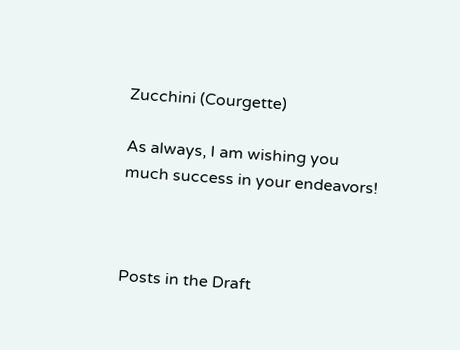Zucchini (Courgette)

As always, I am wishing you much success in your endeavors!



Posts in the Draft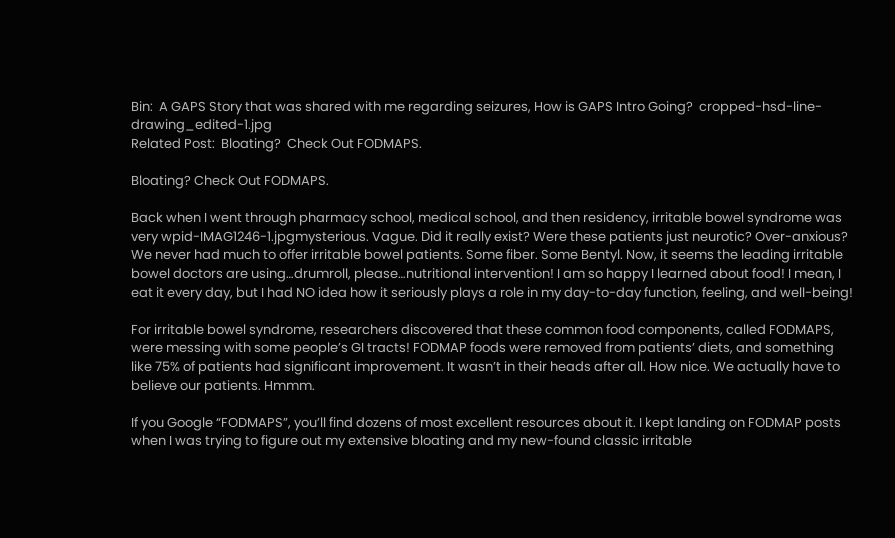Bin:  A GAPS Story that was shared with me regarding seizures, How is GAPS Intro Going?  cropped-hsd-line-drawing_edited-1.jpg
Related Post:  Bloating?  Check Out FODMAPS.

Bloating? Check Out FODMAPS.

Back when I went through pharmacy school, medical school, and then residency, irritable bowel syndrome was very wpid-IMAG1246-1.jpgmysterious. Vague. Did it really exist? Were these patients just neurotic? Over-anxious? We never had much to offer irritable bowel patients. Some fiber. Some Bentyl. Now, it seems the leading irritable bowel doctors are using…drumroll, please…nutritional intervention! I am so happy I learned about food! I mean, I eat it every day, but I had NO idea how it seriously plays a role in my day-to-day function, feeling, and well-being!

For irritable bowel syndrome, researchers discovered that these common food components, called FODMAPS, were messing with some people’s GI tracts! FODMAP foods were removed from patients’ diets, and something like 75% of patients had significant improvement. It wasn’t in their heads after all. How nice. We actually have to believe our patients. Hmmm.

If you Google “FODMAPS”, you’ll find dozens of most excellent resources about it. I kept landing on FODMAP posts when I was trying to figure out my extensive bloating and my new-found classic irritable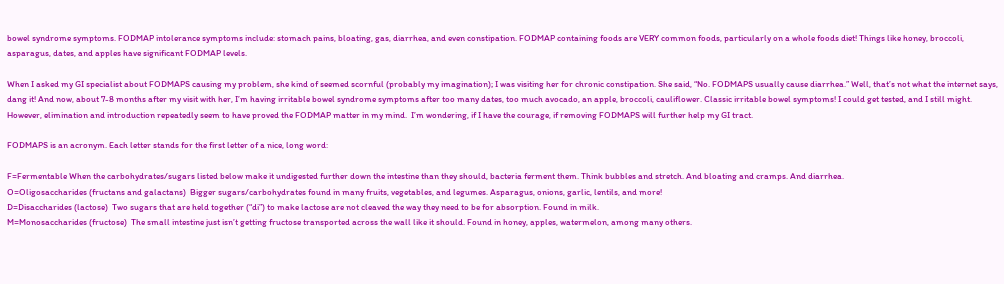bowel syndrome symptoms. FODMAP intolerance symptoms include: stomach pains, bloating, gas, diarrhea, and even constipation. FODMAP containing foods are VERY common foods, particularly on a whole foods diet! Things like honey, broccoli, asparagus, dates, and apples have significant FODMAP levels.

When I asked my GI specialist about FODMAPS causing my problem, she kind of seemed scornful (probably my imagination); I was visiting her for chronic constipation. She said, “No. FODMAPS usually cause diarrhea.” Well, that’s not what the internet says, dang it! And now, about 7-8 months after my visit with her, I’m having irritable bowel syndrome symptoms after too many dates, too much avocado, an apple, broccoli, cauliflower. Classic irritable bowel symptoms! I could get tested, and I still might. However, elimination and introduction repeatedly seem to have proved the FODMAP matter in my mind.  I’m wondering, if I have the courage, if removing FODMAPS will further help my GI tract.

FODMAPS is an acronym. Each letter stands for the first letter of a nice, long word:

F=Fermentable When the carbohydrates/sugars listed below make it undigested further down the intestine than they should, bacteria ferment them. Think bubbles and stretch. And bloating and cramps. And diarrhea.
O=Oligosaccharides (fructans and galactans)  Bigger sugars/carbohydrates found in many fruits, vegetables, and legumes. Asparagus, onions, garlic, lentils, and more!
D=Disaccharides (lactose)  Two sugars that are held together (“di”) to make lactose are not cleaved the way they need to be for absorption. Found in milk.
M=Monosaccharides (fructose)  The small intestine just isn’t getting fructose transported across the wall like it should. Found in honey, apples, watermelon, among many others.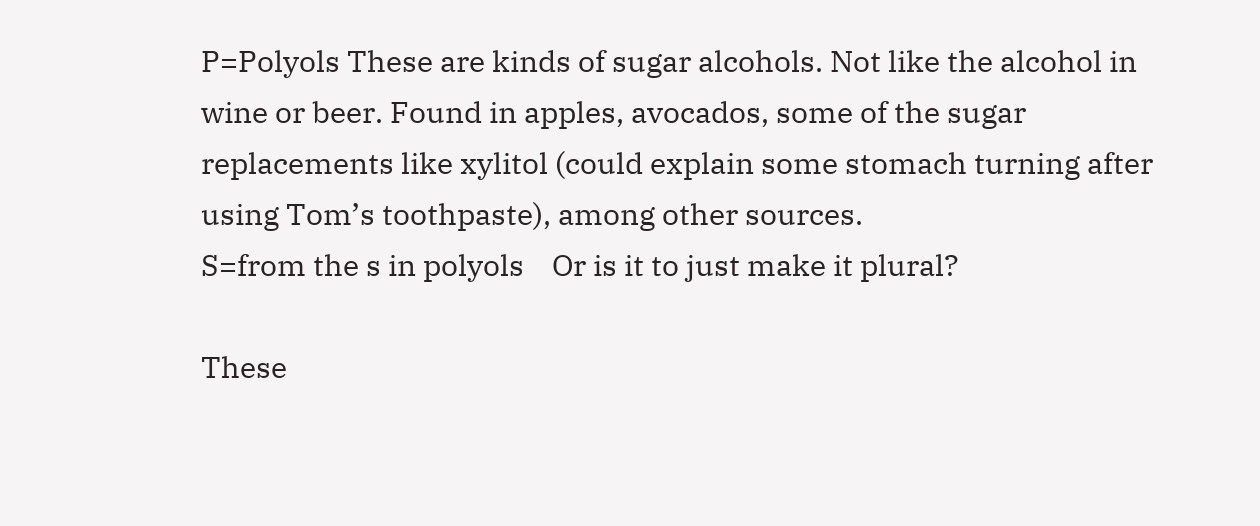P=Polyols These are kinds of sugar alcohols. Not like the alcohol in wine or beer. Found in apples, avocados, some of the sugar replacements like xylitol (could explain some stomach turning after using Tom’s toothpaste), among other sources.
S=from the s in polyols    Or is it to just make it plural?

These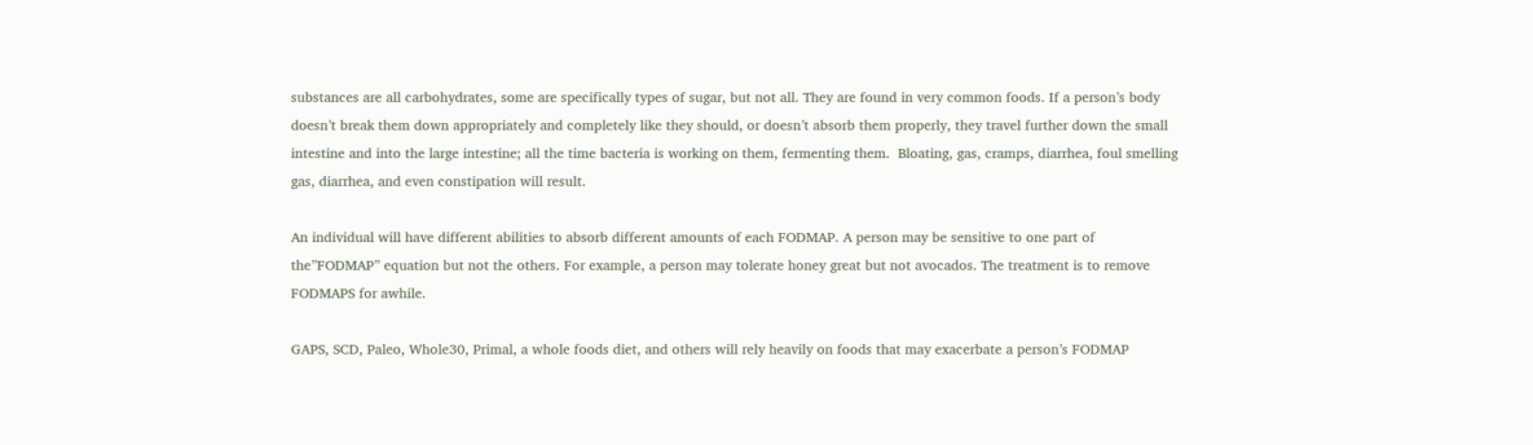substances are all carbohydrates, some are specifically types of sugar, but not all. They are found in very common foods. If a person’s body doesn’t break them down appropriately and completely like they should, or doesn’t absorb them properly, they travel further down the small intestine and into the large intestine; all the time bacteria is working on them, fermenting them.  Bloating, gas, cramps, diarrhea, foul smelling gas, diarrhea, and even constipation will result.

An individual will have different abilities to absorb different amounts of each FODMAP. A person may be sensitive to one part of the”FODMAP” equation but not the others. For example, a person may tolerate honey great but not avocados. The treatment is to remove FODMAPS for awhile.

GAPS, SCD, Paleo, Whole30, Primal, a whole foods diet, and others will rely heavily on foods that may exacerbate a person’s FODMAP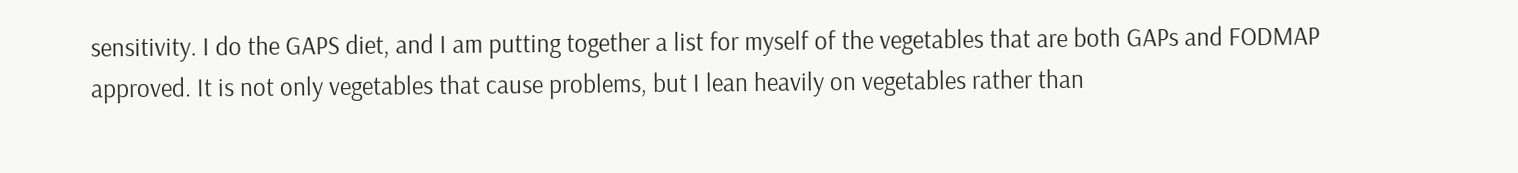sensitivity. I do the GAPS diet, and I am putting together a list for myself of the vegetables that are both GAPs and FODMAP approved. It is not only vegetables that cause problems, but I lean heavily on vegetables rather than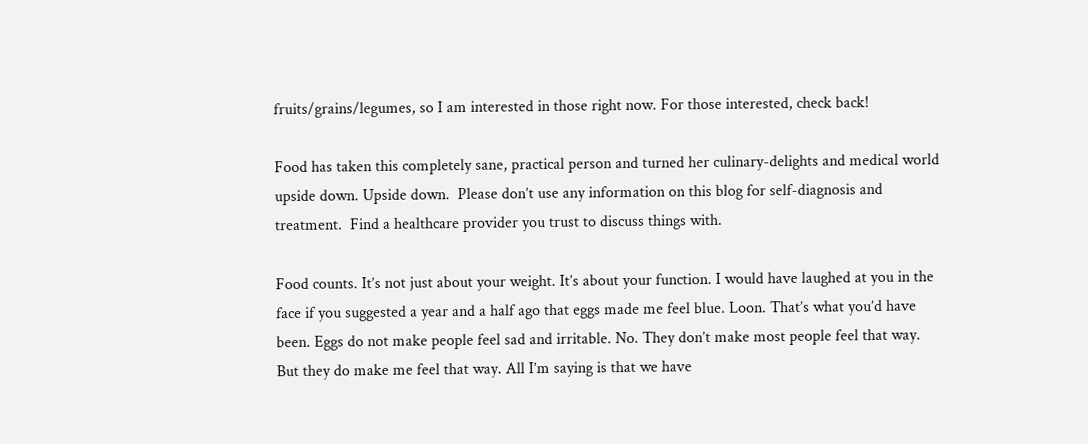fruits/grains/legumes, so I am interested in those right now. For those interested, check back!

Food has taken this completely sane, practical person and turned her culinary-delights and medical world upside down. Upside down.  Please don’t use any information on this blog for self-diagnosis and treatment.  Find a healthcare provider you trust to discuss things with.

Food counts. It’s not just about your weight. It’s about your function. I would have laughed at you in the face if you suggested a year and a half ago that eggs made me feel blue. Loon. That’s what you’d have been. Eggs do not make people feel sad and irritable. No. They don’t make most people feel that way. But they do make me feel that way. All I’m saying is that we have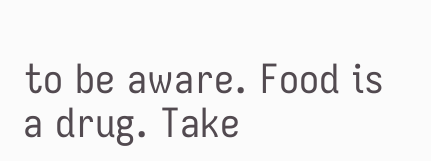to be aware. Food is a drug. Take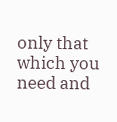only that which you need and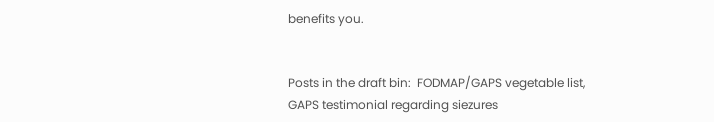benefits you.


Posts in the draft bin:  FODMAP/GAPS vegetable list, GAPS testimonial regarding siezures